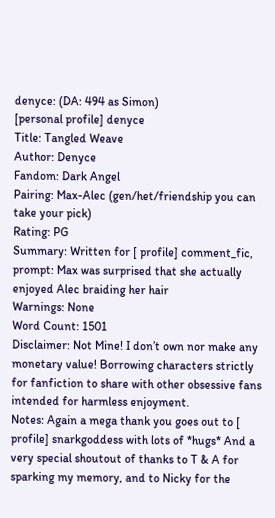denyce: (DA: 494 as Simon)
[personal profile] denyce
Title: Tangled Weave
Author: Denyce
Fandom: Dark Angel
Pairing: Max-Alec (gen/het/friendship you can take your pick)
Rating: PG
Summary: Written for [ profile] comment_fic, prompt: Max was surprised that she actually enjoyed Alec braiding her hair
Warnings: None
Word Count: 1501
Disclaimer: Not Mine! I don’t own nor make any monetary value! Borrowing characters strictly for fanfiction to share with other obsessive fans intended for harmless enjoyment.
Notes: Again a mega thank you goes out to [ profile] snarkgoddess with lots of *hugs* And a very special shoutout of thanks to T & A for sparking my memory, and to Nicky for the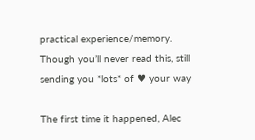practical experience/memory. Though you’ll never read this, still sending you *lots* of ♥ your way

The first time it happened, Alec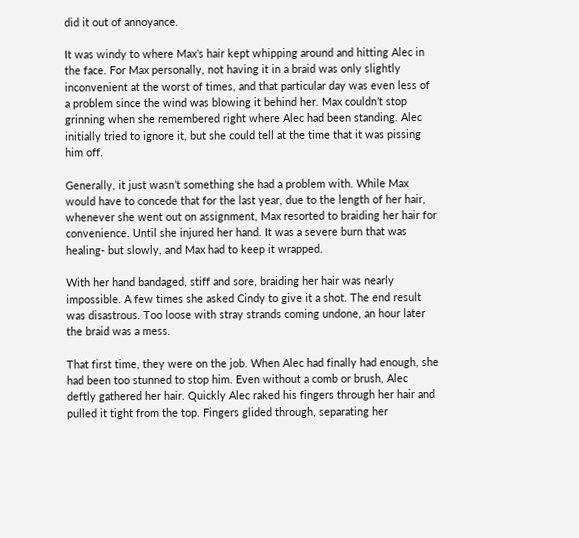did it out of annoyance.

It was windy to where Max’s hair kept whipping around and hitting Alec in the face. For Max personally, not having it in a braid was only slightly inconvenient at the worst of times, and that particular day was even less of a problem since the wind was blowing it behind her. Max couldn’t stop grinning when she remembered right where Alec had been standing. Alec initially tried to ignore it, but she could tell at the time that it was pissing him off.

Generally, it just wasn’t something she had a problem with. While Max would have to concede that for the last year, due to the length of her hair, whenever she went out on assignment, Max resorted to braiding her hair for convenience. Until she injured her hand. It was a severe burn that was healing- but slowly, and Max had to keep it wrapped.

With her hand bandaged, stiff and sore, braiding her hair was nearly impossible. A few times she asked Cindy to give it a shot. The end result was disastrous. Too loose with stray strands coming undone, an hour later the braid was a mess.

That first time, they were on the job. When Alec had finally had enough, she had been too stunned to stop him. Even without a comb or brush, Alec deftly gathered her hair. Quickly Alec raked his fingers through her hair and pulled it tight from the top. Fingers glided through, separating her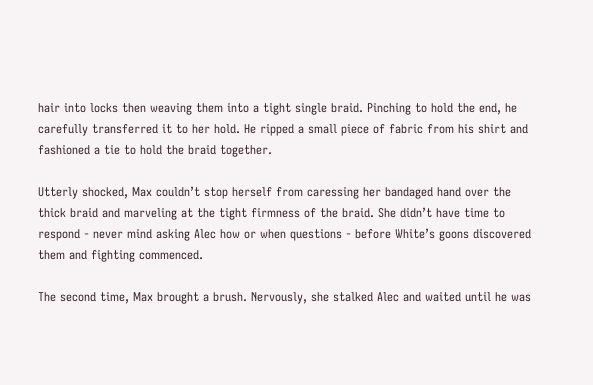hair into locks then weaving them into a tight single braid. Pinching to hold the end, he carefully transferred it to her hold. He ripped a small piece of fabric from his shirt and fashioned a tie to hold the braid together.

Utterly shocked, Max couldn’t stop herself from caressing her bandaged hand over the thick braid and marveling at the tight firmness of the braid. She didn’t have time to respond - never mind asking Alec how or when questions - before White’s goons discovered them and fighting commenced.

The second time, Max brought a brush. Nervously, she stalked Alec and waited until he was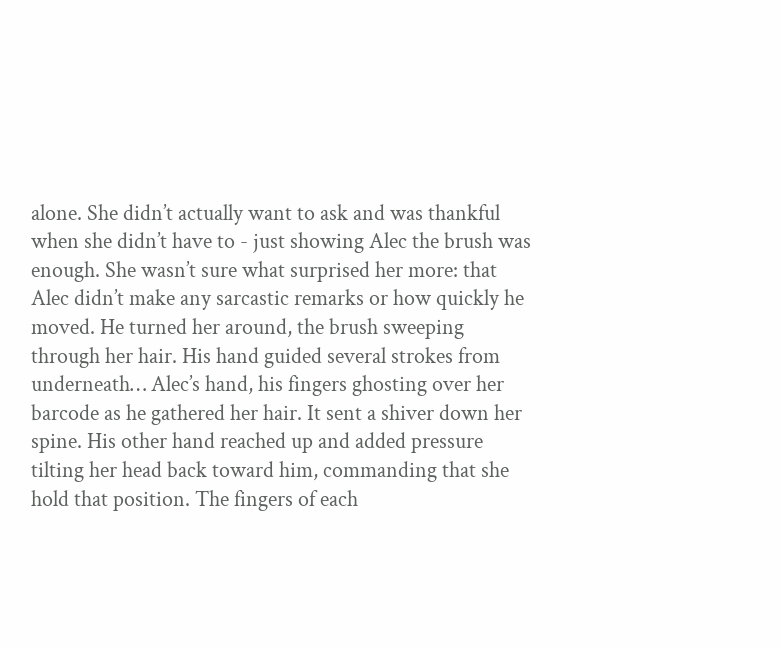alone. She didn’t actually want to ask and was thankful when she didn’t have to - just showing Alec the brush was enough. She wasn’t sure what surprised her more: that Alec didn’t make any sarcastic remarks or how quickly he moved. He turned her around, the brush sweeping through her hair. His hand guided several strokes from underneath… Alec’s hand, his fingers ghosting over her barcode as he gathered her hair. It sent a shiver down her spine. His other hand reached up and added pressure tilting her head back toward him, commanding that she hold that position. The fingers of each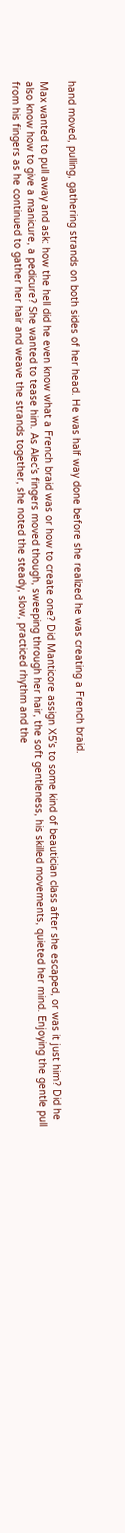hand moved, pulling, gathering strands on both sides of her head. He was half way done before she realized he was creating a French braid.

Max wanted to pull away and ask: how the hell did he even know what a French braid was or how to create one? Did Manticore assign X5’s to some kind of beautician class after she escaped, or was it just him? Did he also know how to give a manicure, a pedicure? She wanted to tease him. As Alec’s fingers moved though, sweeping through her hair, the soft gentleness, his skilled movements, quieted her mind. Enjoying the gentle pull from his fingers as he continued to gather her hair and weave the strands together, she noted the steady, slow, practiced rhythm and the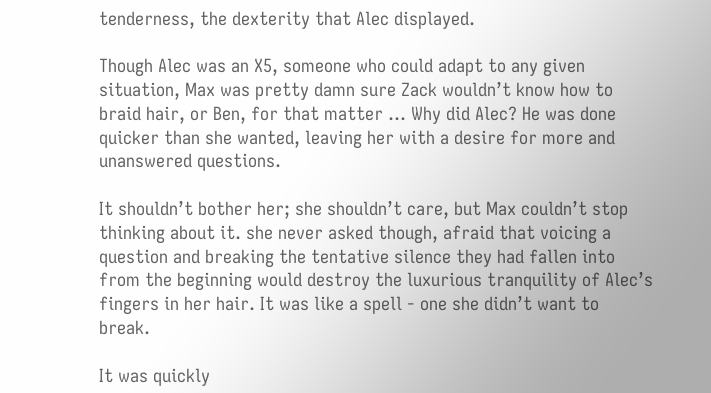tenderness, the dexterity that Alec displayed.

Though Alec was an X5, someone who could adapt to any given situation, Max was pretty damn sure Zack wouldn’t know how to braid hair, or Ben, for that matter … Why did Alec? He was done quicker than she wanted, leaving her with a desire for more and unanswered questions.

It shouldn’t bother her; she shouldn’t care, but Max couldn’t stop thinking about it. she never asked though, afraid that voicing a question and breaking the tentative silence they had fallen into from the beginning would destroy the luxurious tranquility of Alec’s fingers in her hair. It was like a spell - one she didn’t want to break.

It was quickly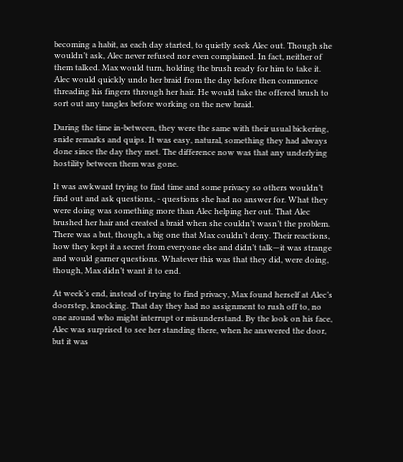becoming a habit, as each day started, to quietly seek Alec out. Though she wouldn’t ask, Alec never refused nor even complained. In fact, neither of them talked. Max would turn, holding the brush ready for him to take it. Alec would quickly undo her braid from the day before then commence threading his fingers through her hair. He would take the offered brush to sort out any tangles before working on the new braid.

During the time in-between, they were the same with their usual bickering, snide remarks and quips. It was easy, natural, something they had always done since the day they met. The difference now was that any underlying hostility between them was gone.

It was awkward trying to find time and some privacy so others wouldn’t find out and ask questions, - questions she had no answer for. What they were doing was something more than Alec helping her out. That Alec brushed her hair and created a braid when she couldn’t wasn’t the problem. There was a but, though, a big one that Max couldn’t deny. Their reactions, how they kept it a secret from everyone else and didn’t talk—it was strange and would garner questions. Whatever this was that they did, were doing, though, Max didn’t want it to end.

At week’s end, instead of trying to find privacy, Max found herself at Alec’s doorstep, knocking. That day they had no assignment to rush off to, no one around who might interrupt or misunderstand. By the look on his face, Alec was surprised to see her standing there, when he answered the door, but it was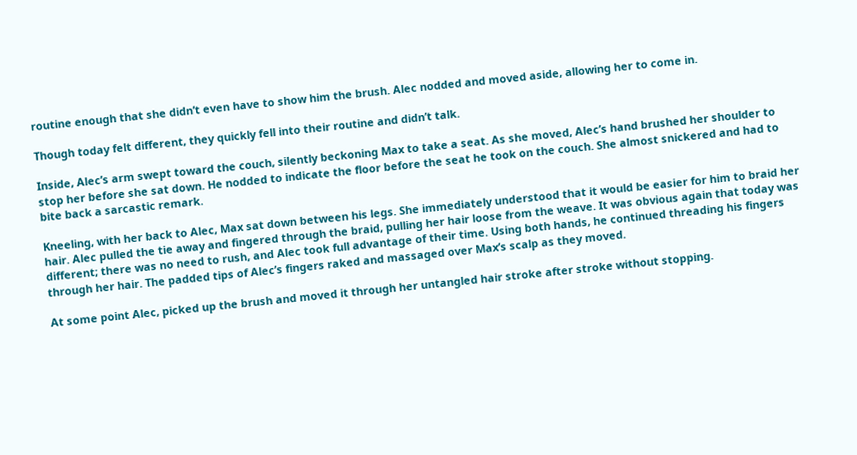routine enough that she didn’t even have to show him the brush. Alec nodded and moved aside, allowing her to come in.

Though today felt different, they quickly fell into their routine and didn’t talk.

Inside, Alec’s arm swept toward the couch, silently beckoning Max to take a seat. As she moved, Alec’s hand brushed her shoulder to stop her before she sat down. He nodded to indicate the floor before the seat he took on the couch. She almost snickered and had to bite back a sarcastic remark.

Kneeling, with her back to Alec, Max sat down between his legs. She immediately understood that it would be easier for him to braid her hair. Alec pulled the tie away and fingered through the braid, pulling her hair loose from the weave. It was obvious again that today was different; there was no need to rush, and Alec took full advantage of their time. Using both hands, he continued threading his fingers through her hair. The padded tips of Alec’s fingers raked and massaged over Max’s scalp as they moved.

At some point Alec, picked up the brush and moved it through her untangled hair stroke after stroke without stopping.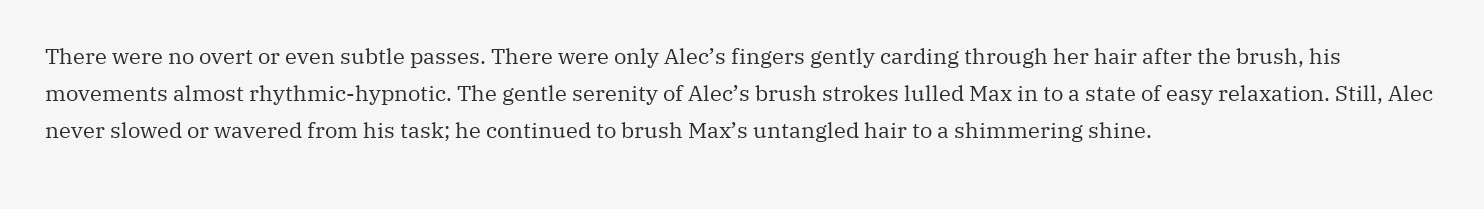There were no overt or even subtle passes. There were only Alec’s fingers gently carding through her hair after the brush, his movements almost rhythmic-hypnotic. The gentle serenity of Alec’s brush strokes lulled Max in to a state of easy relaxation. Still, Alec never slowed or wavered from his task; he continued to brush Max’s untangled hair to a shimmering shine.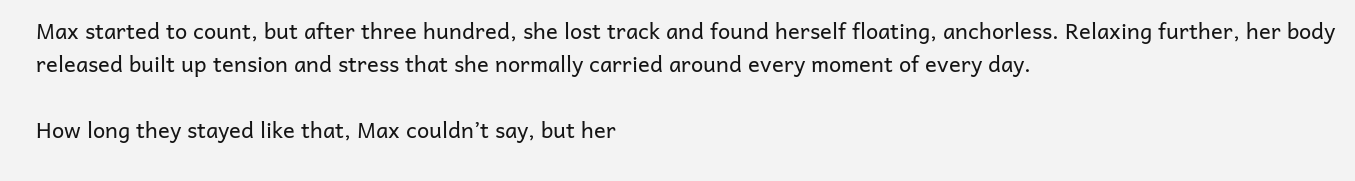Max started to count, but after three hundred, she lost track and found herself floating, anchorless. Relaxing further, her body released built up tension and stress that she normally carried around every moment of every day.

How long they stayed like that, Max couldn’t say, but her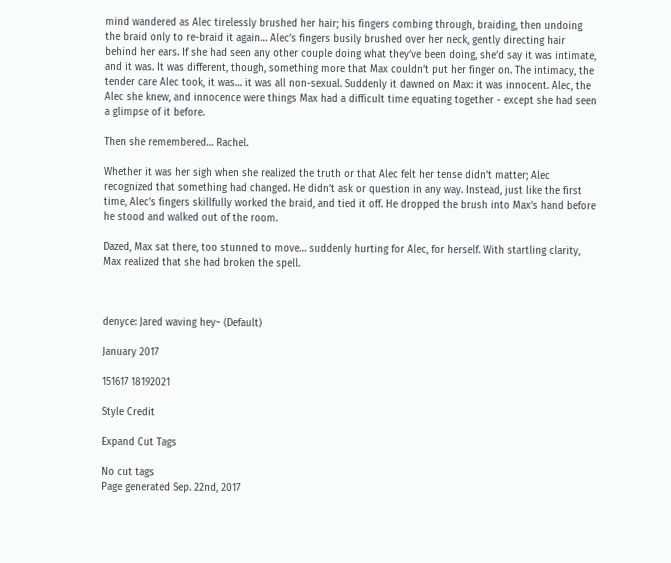mind wandered as Alec tirelessly brushed her hair; his fingers combing through, braiding, then undoing the braid only to re-braid it again… Alec’s fingers busily brushed over her neck, gently directing hair behind her ears. If she had seen any other couple doing what they’ve been doing, she’d say it was intimate, and it was. It was different, though, something more that Max couldn’t put her finger on. The intimacy, the tender care Alec took, it was… it was all non-sexual. Suddenly it dawned on Max: it was innocent. Alec, the Alec she knew, and innocence were things Max had a difficult time equating together - except she had seen a glimpse of it before.

Then she remembered… Rachel.

Whether it was her sigh when she realized the truth or that Alec felt her tense didn’t matter; Alec recognized that something had changed. He didn’t ask or question in any way. Instead, just like the first time, Alec’s fingers skillfully worked the braid, and tied it off. He dropped the brush into Max’s hand before he stood and walked out of the room.

Dazed, Max sat there, too stunned to move… suddenly hurting for Alec, for herself. With startling clarity, Max realized that she had broken the spell.



denyce: Jared waving hey~ (Default)

January 2017

151617 18192021

Style Credit

Expand Cut Tags

No cut tags
Page generated Sep. 22nd, 2017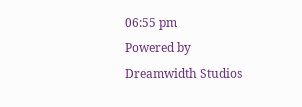06:55 pm
Powered by Dreamwidth Studios